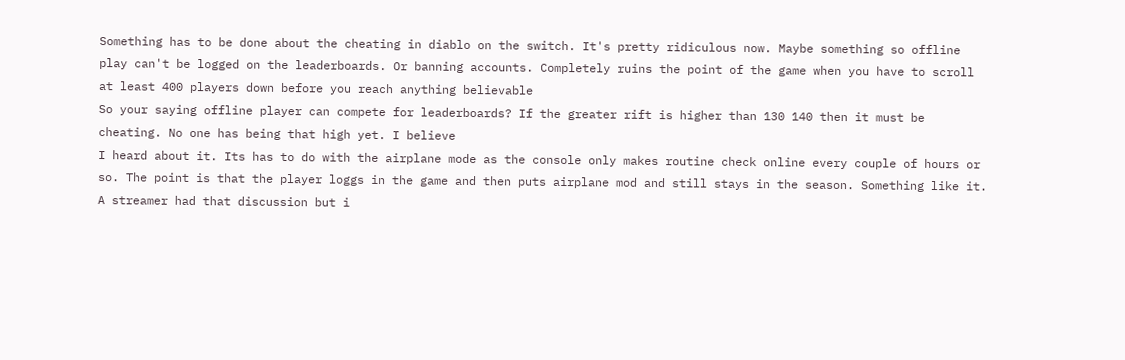Something has to be done about the cheating in diablo on the switch. It's pretty ridiculous now. Maybe something so offline play can't be logged on the leaderboards. Or banning accounts. Completely ruins the point of the game when you have to scroll at least 400 players down before you reach anything believable
So your saying offline player can compete for leaderboards? If the greater rift is higher than 130 140 then it must be cheating. No one has being that high yet. I believe
I heard about it. Its has to do with the airplane mode as the console only makes routine check online every couple of hours or so. The point is that the player loggs in the game and then puts airplane mod and still stays in the season. Something like it. A streamer had that discussion but i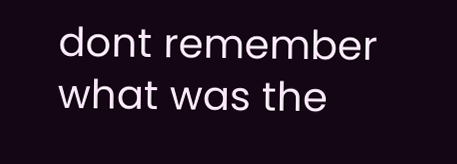dont remember what was the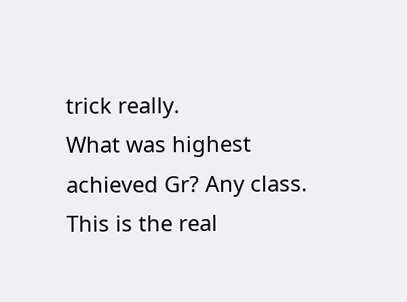trick really.
What was highest achieved Gr? Any class.
This is the real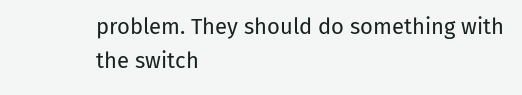problem. They should do something with the switch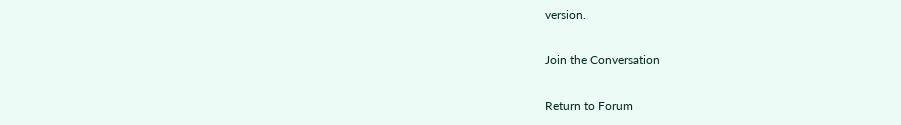version.

Join the Conversation

Return to Forum